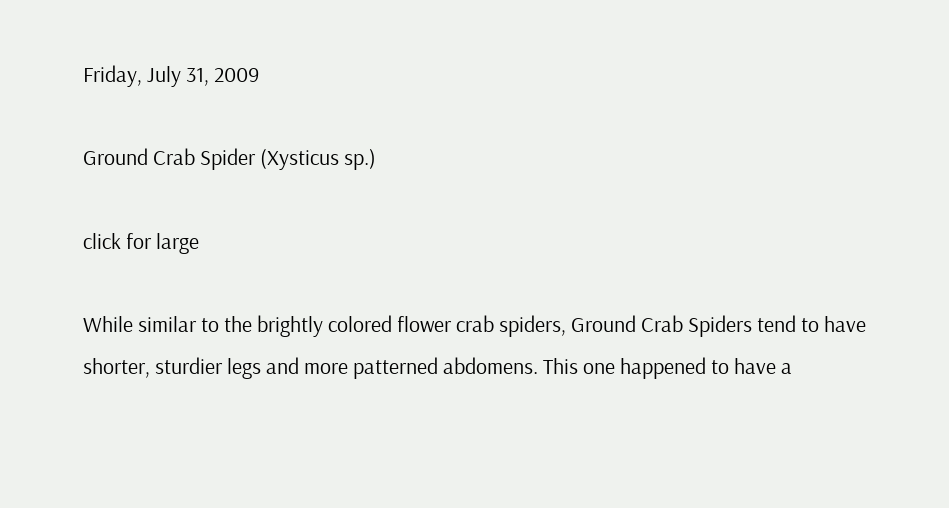Friday, July 31, 2009

Ground Crab Spider (Xysticus sp.)

click for large

While similar to the brightly colored flower crab spiders, Ground Crab Spiders tend to have shorter, sturdier legs and more patterned abdomens. This one happened to have a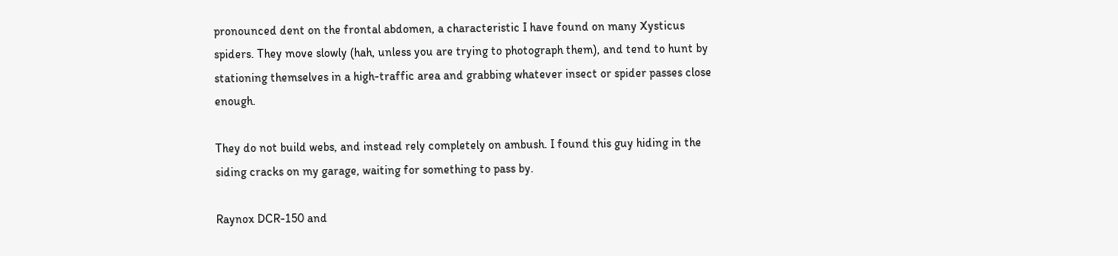pronounced dent on the frontal abdomen, a characteristic I have found on many Xysticus spiders. They move slowly (hah, unless you are trying to photograph them), and tend to hunt by stationing themselves in a high-traffic area and grabbing whatever insect or spider passes close enough.

They do not build webs, and instead rely completely on ambush. I found this guy hiding in the siding cracks on my garage, waiting for something to pass by.

Raynox DCR-150 and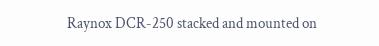Raynox DCR-250 stacked and mounted on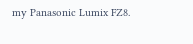my Panasonic Lumix FZ8.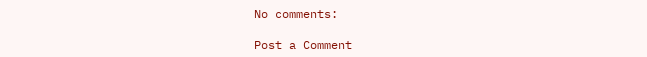No comments:

Post a Comment